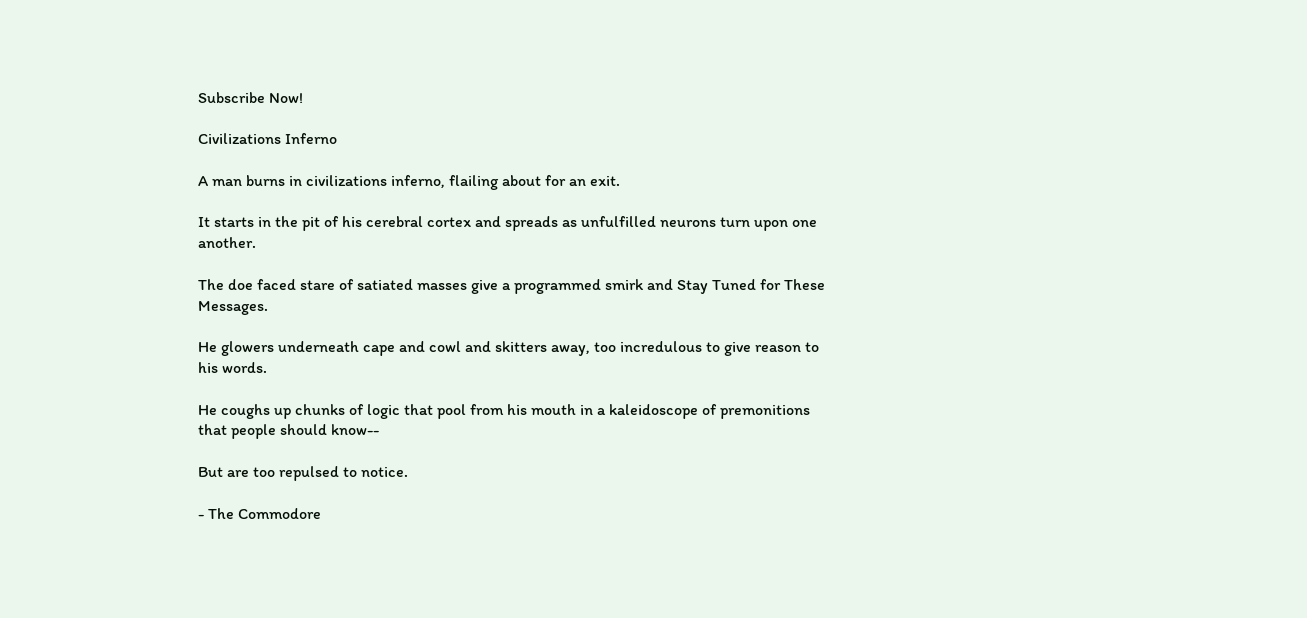Subscribe Now!

Civilizations Inferno

A man burns in civilizations inferno, flailing about for an exit.

It starts in the pit of his cerebral cortex and spreads as unfulfilled neurons turn upon one another.

The doe faced stare of satiated masses give a programmed smirk and Stay Tuned for These Messages.

He glowers underneath cape and cowl and skitters away, too incredulous to give reason to his words.

He coughs up chunks of logic that pool from his mouth in a kaleidoscope of premonitions that people should know--

But are too repulsed to notice.

- The Commodore